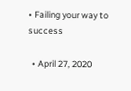• Failing your way to success

  • April 27, 2020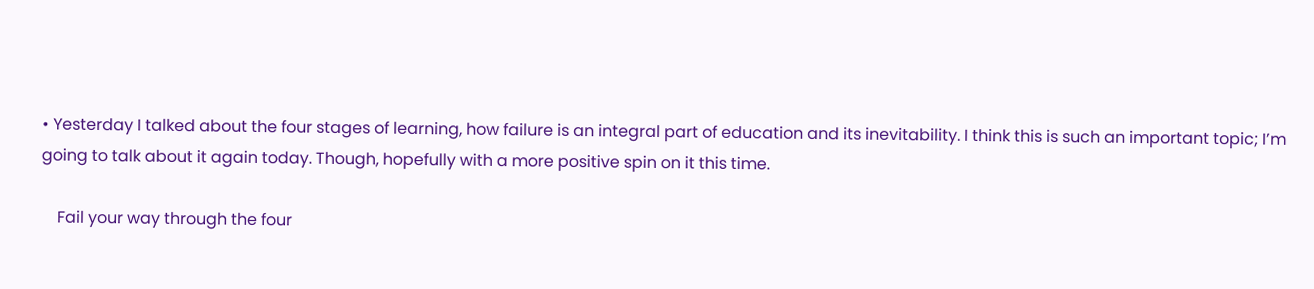• Yesterday I talked about the four stages of learning, how failure is an integral part of education and its inevitability. I think this is such an important topic; I’m going to talk about it again today. Though, hopefully with a more positive spin on it this time.

    Fail your way through the four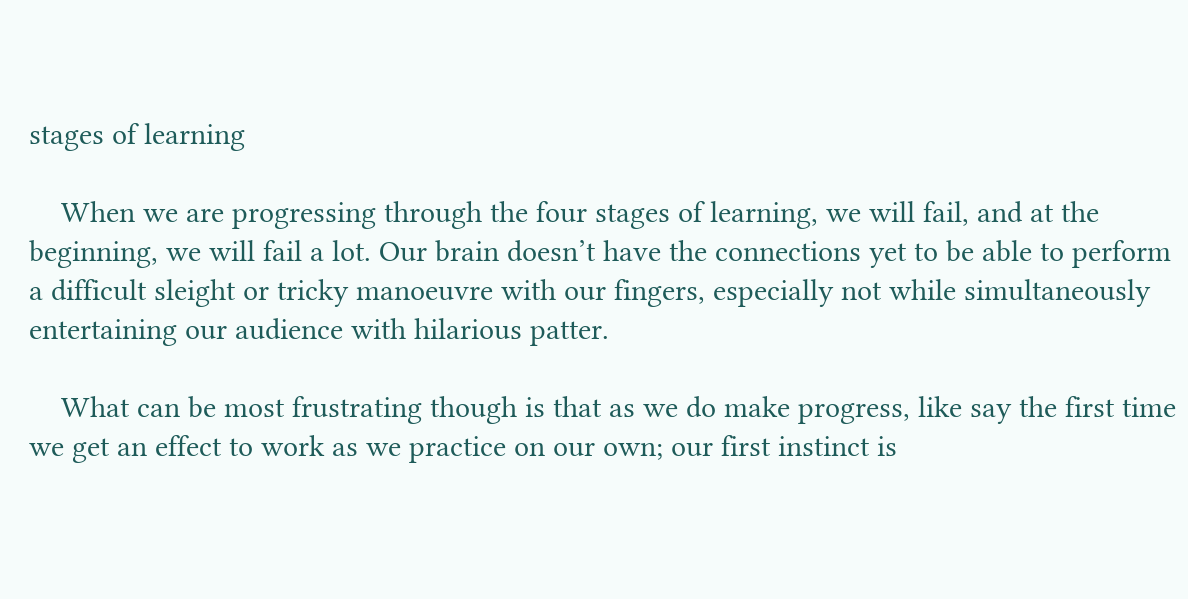stages of learning

    When we are progressing through the four stages of learning, we will fail, and at the beginning, we will fail a lot. Our brain doesn’t have the connections yet to be able to perform a difficult sleight or tricky manoeuvre with our fingers, especially not while simultaneously entertaining our audience with hilarious patter.

    What can be most frustrating though is that as we do make progress, like say the first time we get an effect to work as we practice on our own; our first instinct is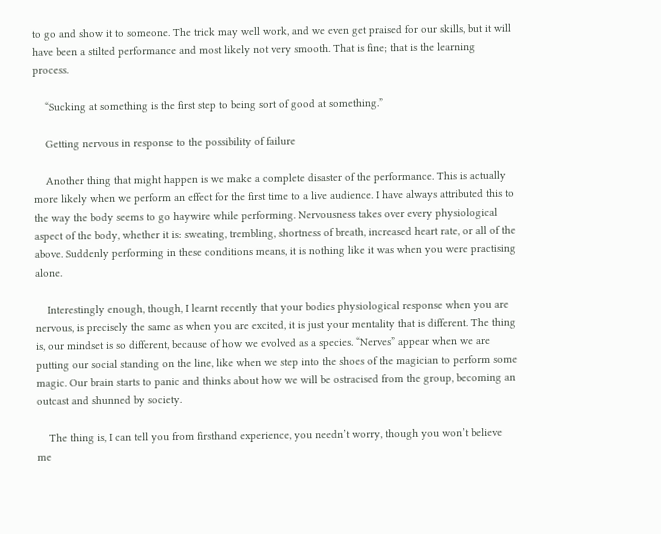to go and show it to someone. The trick may well work, and we even get praised for our skills, but it will have been a stilted performance and most likely not very smooth. That is fine; that is the learning process.

    “Sucking at something is the first step to being sort of good at something.”

    Getting nervous in response to the possibility of failure

    Another thing that might happen is we make a complete disaster of the performance. This is actually more likely when we perform an effect for the first time to a live audience. I have always attributed this to the way the body seems to go haywire while performing. Nervousness takes over every physiological aspect of the body, whether it is: sweating, trembling, shortness of breath, increased heart rate, or all of the above. Suddenly performing in these conditions means, it is nothing like it was when you were practising alone.

    Interestingly enough, though, I learnt recently that your bodies physiological response when you are nervous, is precisely the same as when you are excited, it is just your mentality that is different. The thing is, our mindset is so different, because of how we evolved as a species. “Nerves” appear when we are putting our social standing on the line, like when we step into the shoes of the magician to perform some magic. Our brain starts to panic and thinks about how we will be ostracised from the group, becoming an outcast and shunned by society.

    The thing is, I can tell you from firsthand experience, you needn’t worry, though you won’t believe me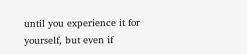until you experience it for yourself, but even if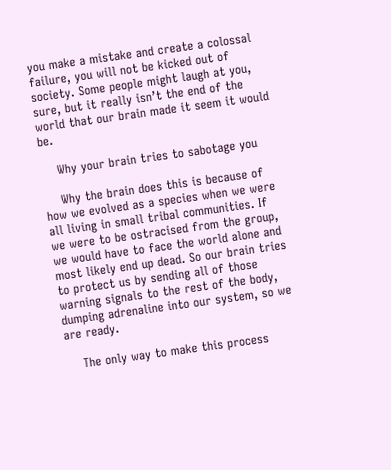you make a mistake and create a colossal failure, you will not be kicked out of society. Some people might laugh at you, sure, but it really isn’t the end of the world that our brain made it seem it would be.

    Why your brain tries to sabotage you

    Why the brain does this is because of how we evolved as a species when we were all living in small tribal communities. If we were to be ostracised from the group, we would have to face the world alone and most likely end up dead. So our brain tries to protect us by sending all of those warning signals to the rest of the body, dumping adrenaline into our system, so we are ready.

    The only way to make this process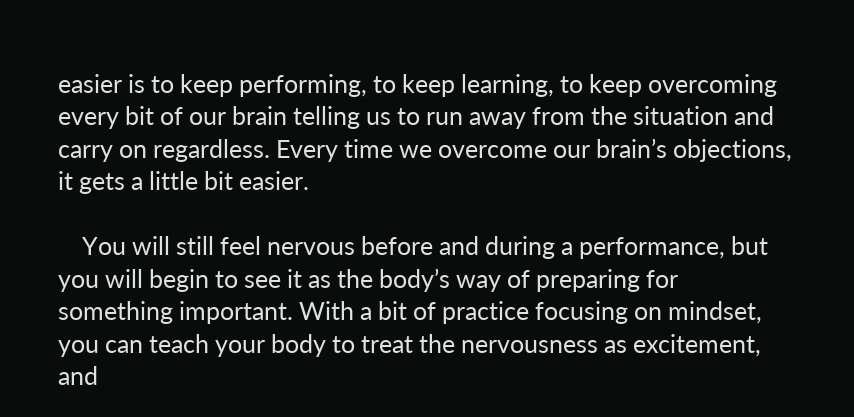easier is to keep performing, to keep learning, to keep overcoming every bit of our brain telling us to run away from the situation and carry on regardless. Every time we overcome our brain’s objections, it gets a little bit easier.

    You will still feel nervous before and during a performance, but you will begin to see it as the body’s way of preparing for something important. With a bit of practice focusing on mindset, you can teach your body to treat the nervousness as excitement, and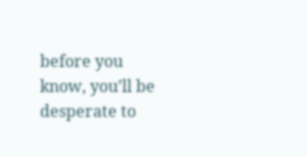before you know, you’ll be desperate to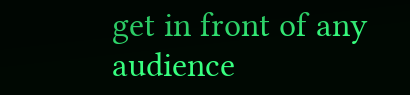get in front of any audience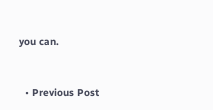you can.


  • Previous Post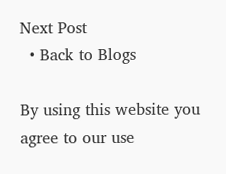Next Post
  • Back to Blogs

By using this website you agree to our use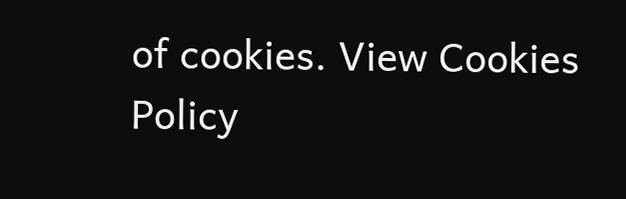of cookies. View Cookies Policy